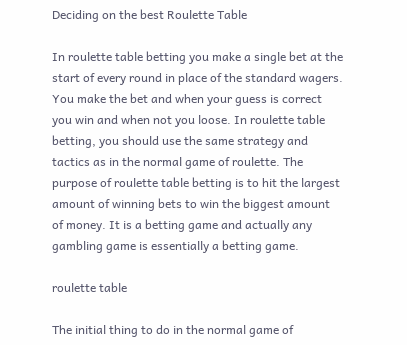Deciding on the best Roulette Table

In roulette table betting you make a single bet at the start of every round in place of the standard wagers. You make the bet and when your guess is correct you win and when not you loose. In roulette table betting, you should use the same strategy and tactics as in the normal game of roulette. The purpose of roulette table betting is to hit the largest amount of winning bets to win the biggest amount of money. It is a betting game and actually any gambling game is essentially a betting game.

roulette table

The initial thing to do in the normal game of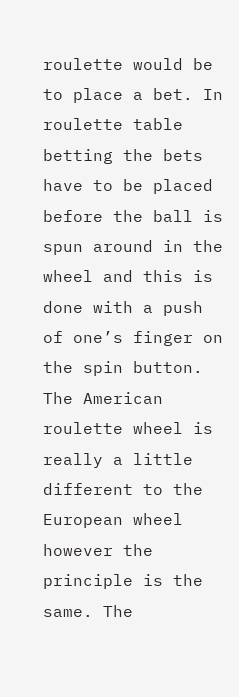roulette would be to place a bet. In roulette table betting the bets have to be placed before the ball is spun around in the wheel and this is done with a push of one’s finger on the spin button. The American roulette wheel is really a little different to the European wheel however the principle is the same. The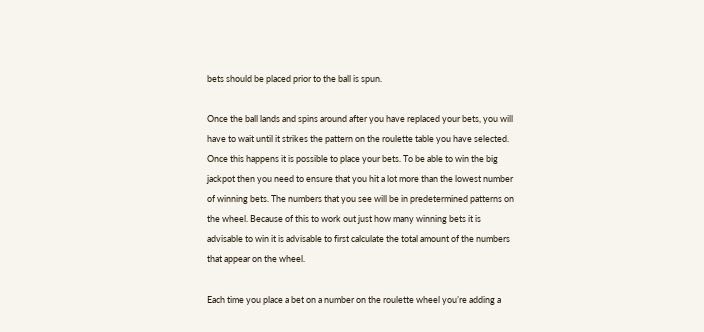bets should be placed prior to the ball is spun.

Once the ball lands and spins around after you have replaced your bets, you will have to wait until it strikes the pattern on the roulette table you have selected. Once this happens it is possible to place your bets. To be able to win the big jackpot then you need to ensure that you hit a lot more than the lowest number of winning bets. The numbers that you see will be in predetermined patterns on the wheel. Because of this to work out just how many winning bets it is advisable to win it is advisable to first calculate the total amount of the numbers that appear on the wheel.

Each time you place a bet on a number on the roulette wheel you’re adding a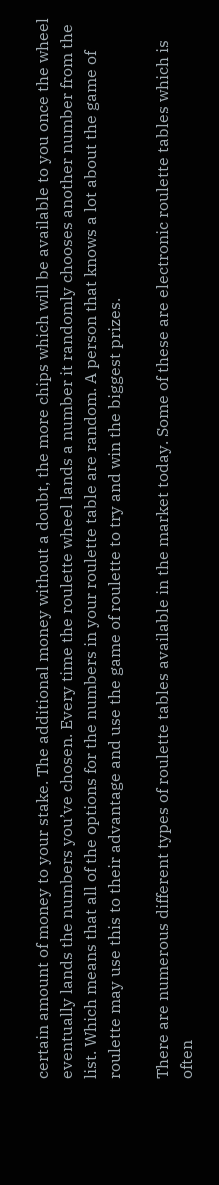certain amount of money to your stake. The additional money without a doubt, the more chips which will be available to you once the wheel eventually lands the numbers you’ve chosen. Every time the roulette wheel lands a number it randomly chooses another number from the list. Which means that all of the options for the numbers in your roulette table are random. A person that knows a lot about the game of roulette may use this to their advantage and use the game of roulette to try and win the biggest prizes.

There are numerous different types of roulette tables available in the market today. Some of these are electronic roulette tables which is often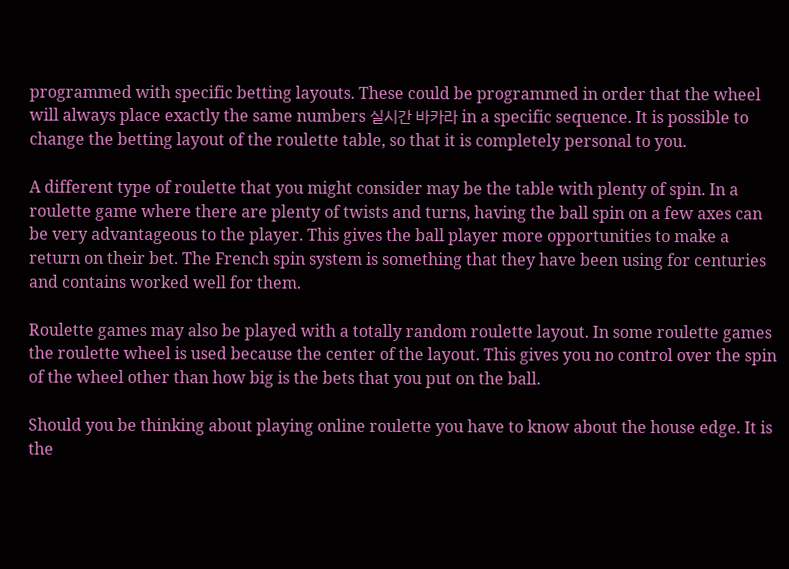programmed with specific betting layouts. These could be programmed in order that the wheel will always place exactly the same numbers 실시간 바카라 in a specific sequence. It is possible to change the betting layout of the roulette table, so that it is completely personal to you.

A different type of roulette that you might consider may be the table with plenty of spin. In a roulette game where there are plenty of twists and turns, having the ball spin on a few axes can be very advantageous to the player. This gives the ball player more opportunities to make a return on their bet. The French spin system is something that they have been using for centuries and contains worked well for them.

Roulette games may also be played with a totally random roulette layout. In some roulette games the roulette wheel is used because the center of the layout. This gives you no control over the spin of the wheel other than how big is the bets that you put on the ball.

Should you be thinking about playing online roulette you have to know about the house edge. It is the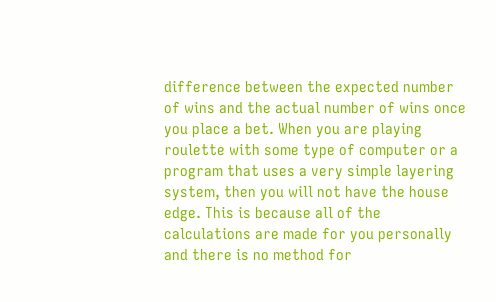difference between the expected number of wins and the actual number of wins once you place a bet. When you are playing roulette with some type of computer or a program that uses a very simple layering system, then you will not have the house edge. This is because all of the calculations are made for you personally and there is no method for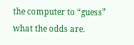the computer to “guess” what the odds are.